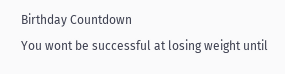Birthday Countdown
You wont be successful at losing weight until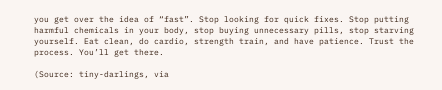you get over the idea of “fast”. Stop looking for quick fixes. Stop putting harmful chemicals in your body, stop buying unnecessary pills, stop starving yourself. Eat clean, do cardio, strength train, and have patience. Trust the process. You’ll get there.

(Source: tiny-darlings, via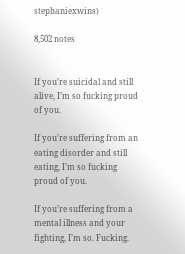stephaniexwins)

8,502 notes


If you’re suicidal and still alive, I’m so fucking proud of you.

If you’re suffering from an eating disorder and still eating, I’m so fucking proud of you.

If you’re suffering from a mental illness and your fighting, I’m so. Fucking.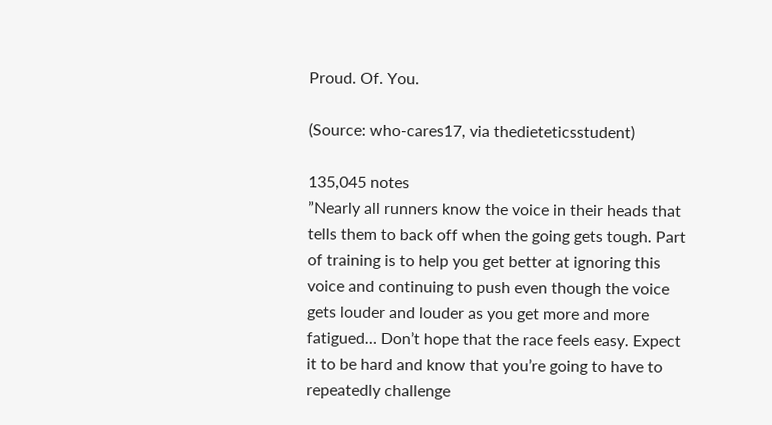Proud. Of. You.

(Source: who-cares17, via thedieteticsstudent)

135,045 notes
”Nearly all runners know the voice in their heads that tells them to back off when the going gets tough. Part of training is to help you get better at ignoring this voice and continuing to push even though the voice gets louder and louder as you get more and more fatigued… Don’t hope that the race feels easy. Expect it to be hard and know that you’re going to have to repeatedly challenge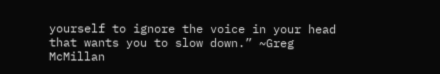yourself to ignore the voice in your head that wants you to slow down.” ~Greg McMillan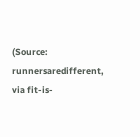(Source: runnersaredifferent, via fit-is-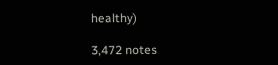healthy)

3,472 notes